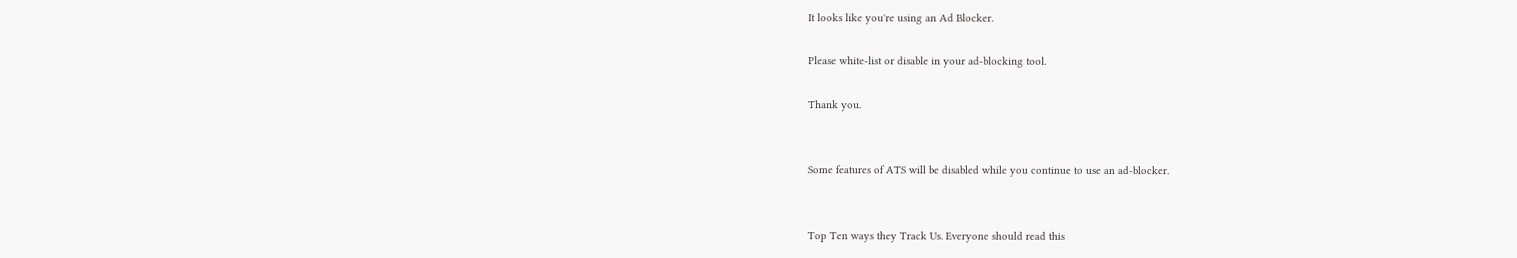It looks like you're using an Ad Blocker.

Please white-list or disable in your ad-blocking tool.

Thank you.


Some features of ATS will be disabled while you continue to use an ad-blocker.


Top Ten ways they Track Us. Everyone should read this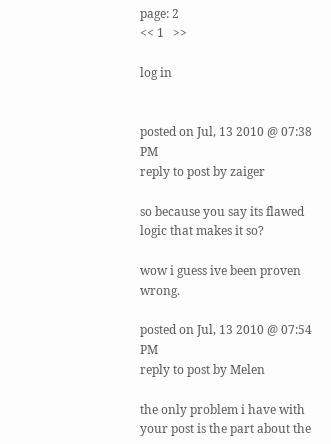page: 2
<< 1   >>

log in


posted on Jul, 13 2010 @ 07:38 PM
reply to post by zaiger

so because you say its flawed logic that makes it so?

wow i guess ive been proven wrong.

posted on Jul, 13 2010 @ 07:54 PM
reply to post by Melen

the only problem i have with your post is the part about the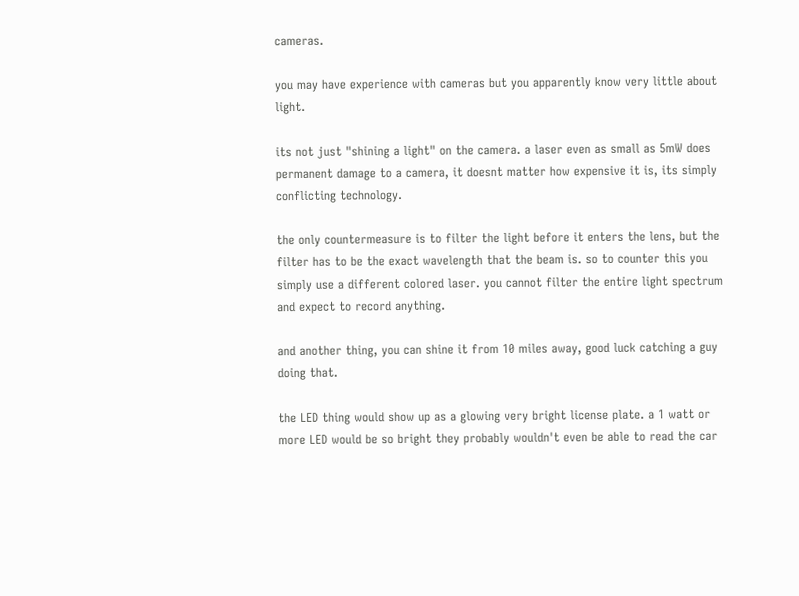cameras.

you may have experience with cameras but you apparently know very little about light.

its not just "shining a light" on the camera. a laser even as small as 5mW does permanent damage to a camera, it doesnt matter how expensive it is, its simply conflicting technology.

the only countermeasure is to filter the light before it enters the lens, but the filter has to be the exact wavelength that the beam is. so to counter this you simply use a different colored laser. you cannot filter the entire light spectrum and expect to record anything.

and another thing, you can shine it from 10 miles away, good luck catching a guy doing that.

the LED thing would show up as a glowing very bright license plate. a 1 watt or more LED would be so bright they probably wouldn't even be able to read the car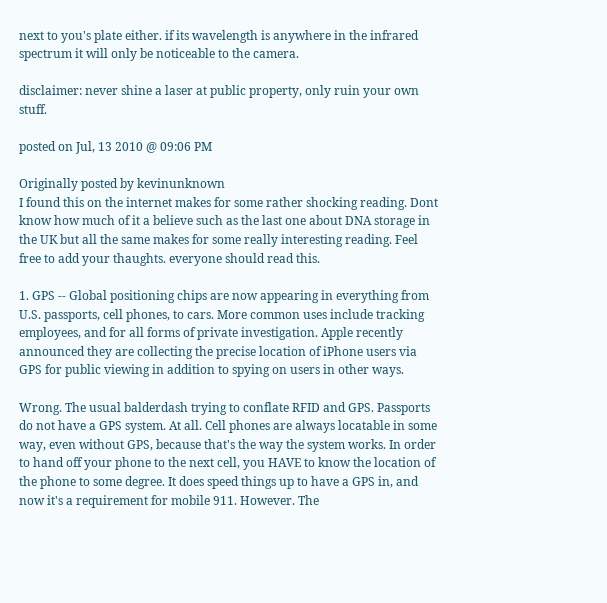next to you's plate either. if its wavelength is anywhere in the infrared spectrum it will only be noticeable to the camera.

disclaimer: never shine a laser at public property, only ruin your own stuff.

posted on Jul, 13 2010 @ 09:06 PM

Originally posted by kevinunknown
I found this on the internet makes for some rather shocking reading. Dont know how much of it a believe such as the last one about DNA storage in the UK but all the same makes for some really interesting reading. Feel free to add your thaughts. everyone should read this.

1. GPS -- Global positioning chips are now appearing in everything from U.S. passports, cell phones, to cars. More common uses include tracking employees, and for all forms of private investigation. Apple recently announced they are collecting the precise location of iPhone users via GPS for public viewing in addition to spying on users in other ways.

Wrong. The usual balderdash trying to conflate RFID and GPS. Passports do not have a GPS system. At all. Cell phones are always locatable in some way, even without GPS, because that's the way the system works. In order to hand off your phone to the next cell, you HAVE to know the location of the phone to some degree. It does speed things up to have a GPS in, and now it's a requirement for mobile 911. However. The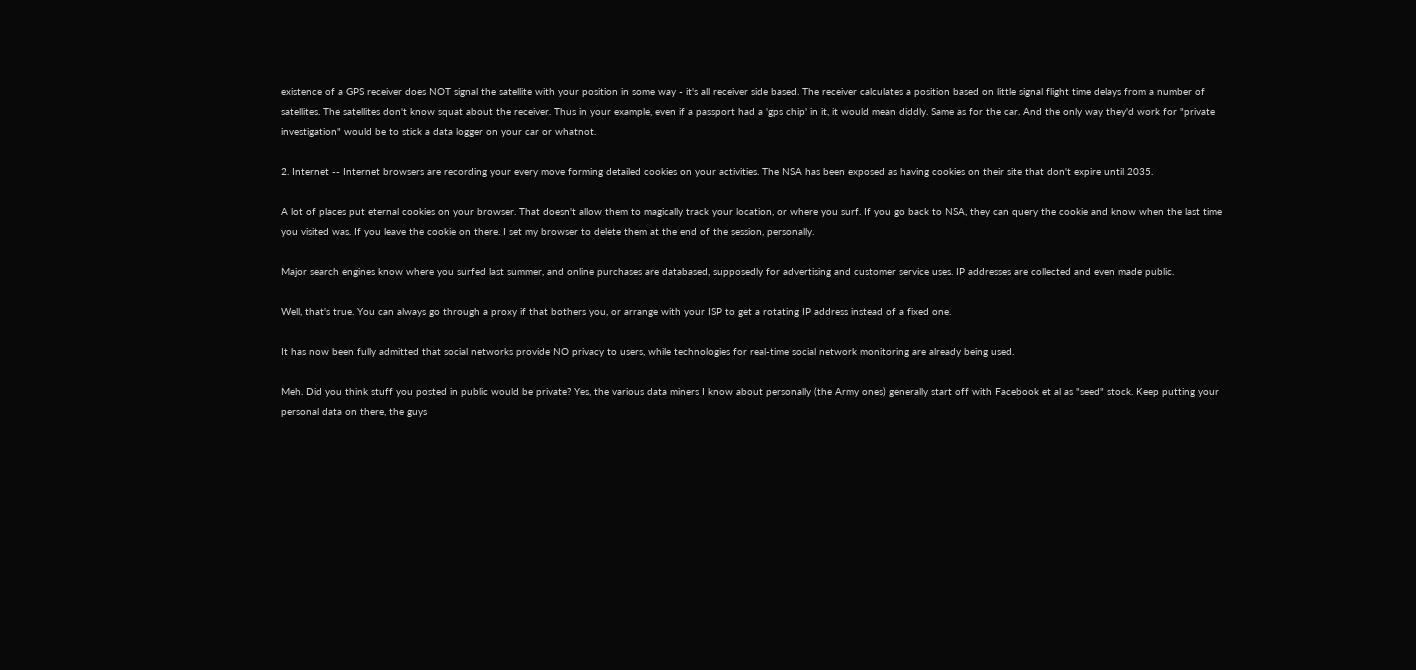existence of a GPS receiver does NOT signal the satellite with your position in some way - it's all receiver side based. The receiver calculates a position based on little signal flight time delays from a number of satellites. The satellites don't know squat about the receiver. Thus in your example, even if a passport had a 'gps chip' in it, it would mean diddly. Same as for the car. And the only way they'd work for "private investigation" would be to stick a data logger on your car or whatnot.

2. Internet -- Internet browsers are recording your every move forming detailed cookies on your activities. The NSA has been exposed as having cookies on their site that don't expire until 2035.

A lot of places put eternal cookies on your browser. That doesn't allow them to magically track your location, or where you surf. If you go back to NSA, they can query the cookie and know when the last time you visited was. If you leave the cookie on there. I set my browser to delete them at the end of the session, personally.

Major search engines know where you surfed last summer, and online purchases are databased, supposedly for advertising and customer service uses. IP addresses are collected and even made public.

Well, that's true. You can always go through a proxy if that bothers you, or arrange with your ISP to get a rotating IP address instead of a fixed one.

It has now been fully admitted that social networks provide NO privacy to users, while technologies for real-time social network monitoring are already being used.

Meh. Did you think stuff you posted in public would be private? Yes, the various data miners I know about personally (the Army ones) generally start off with Facebook et al as "seed" stock. Keep putting your personal data on there, the guys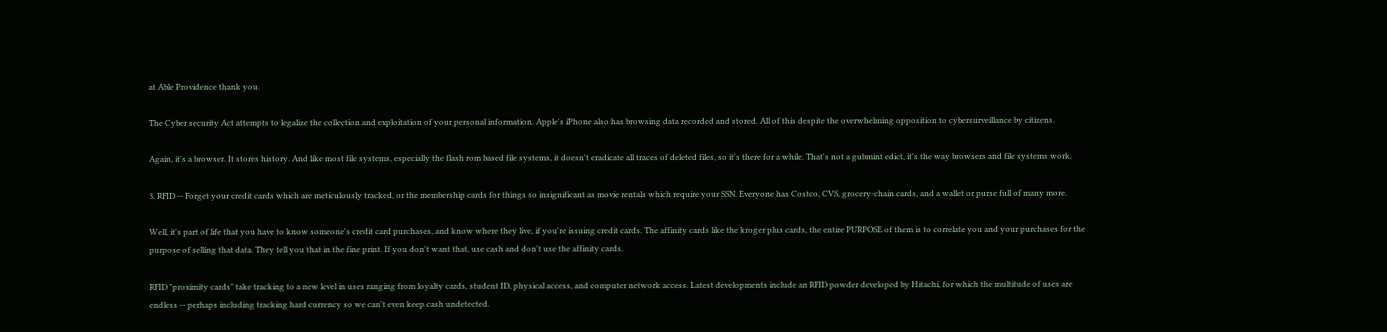at Able Providence thank you.

The Cyber security Act attempts to legalize the collection and exploitation of your personal information. Apple's iPhone also has browsing data recorded and stored. All of this despite the overwhelming opposition to cybersurveillance by citizens.

Again, it's a browser. It stores history. And like most file systems, especially the flash rom based file systems, it doesn't eradicate all traces of deleted files, so it's there for a while. That's not a gubmint edict, it's the way browsers and file systems work.

3. RFID -- Forget your credit cards which are meticulously tracked, or the membership cards for things so insignificant as movie rentals which require your SSN. Everyone has Costco, CVS, grocery-chain cards, and a wallet or purse full of many more.

Well, it's part of life that you have to know someone's credit card purchases, and know where they live, if you're issuing credit cards. The affinity cards like the kroger plus cards, the entire PURPOSE of them is to correlate you and your purchases for the purpose of selling that data. They tell you that in the fine print. If you don't want that, use cash and don't use the affinity cards.

RFID "proximity cards" take tracking to a new level in uses ranging from loyalty cards, student ID, physical access, and computer network access. Latest developments include an RFID powder developed by Hitachi, for which the multitude of uses are endless -- perhaps including tracking hard currency so we can't even keep cash undetected.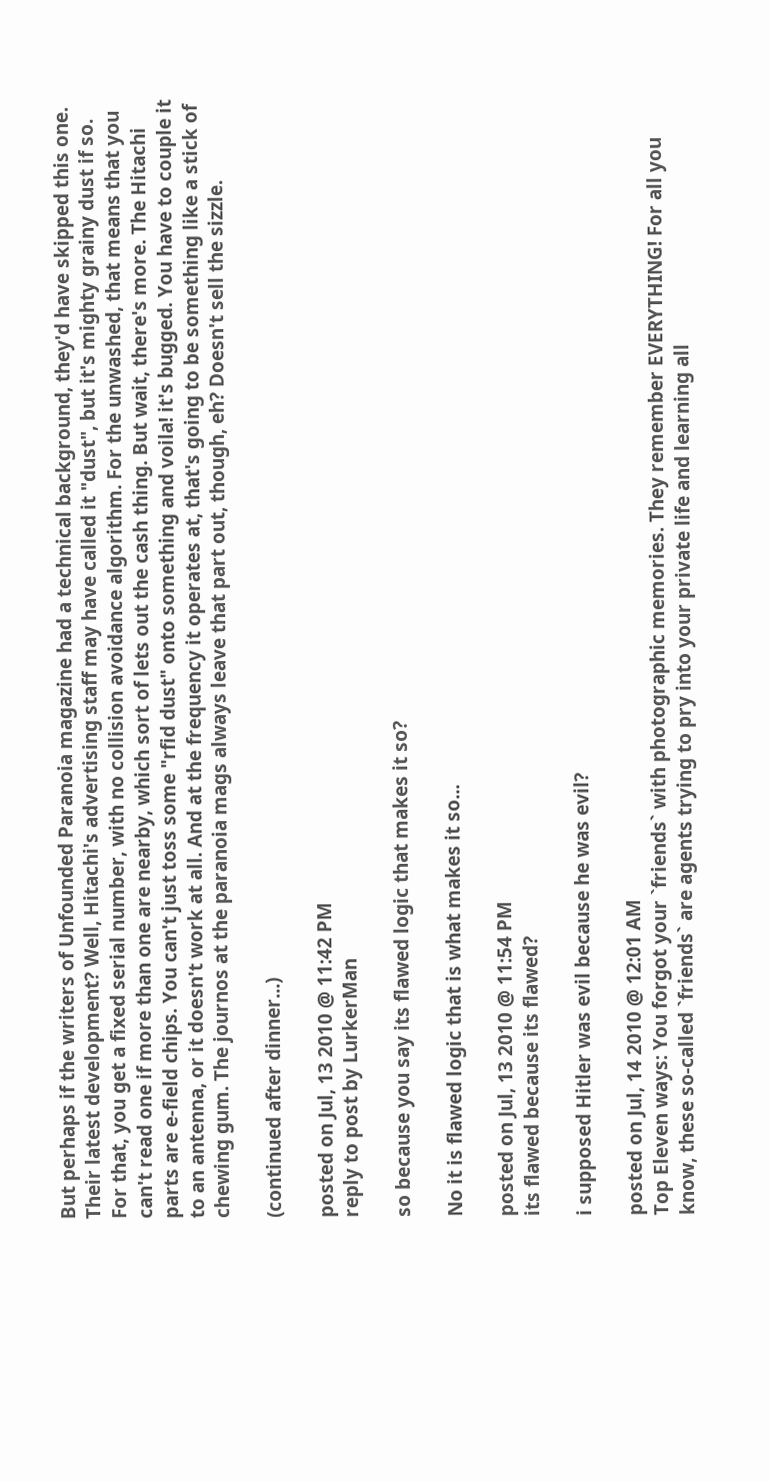But perhaps if the writers of Unfounded Paranoia magazine had a technical background, they'd have skipped this one. Their latest development? Well, Hitachi's advertising staff may have called it "dust", but it's mighty grainy dust if so. For that, you get a fixed serial number, with no collision avoidance algorithm. For the unwashed, that means that you can't read one if more than one are nearby, which sort of lets out the cash thing. But wait, there's more. The Hitachi parts are e-field chips. You can't just toss some "rfid dust" onto something and voila! it's bugged. You have to couple it to an antenna, or it doesn't work at all. And at the frequency it operates at, that's going to be something like a stick of chewing gum. The journos at the paranoia mags always leave that part out, though, eh? Doesn't sell the sizzle.

(continued after dinner...)

posted on Jul, 13 2010 @ 11:42 PM
reply to post by LurkerMan

so because you say its flawed logic that makes it so?

No it is flawed logic that is what makes it so...

posted on Jul, 13 2010 @ 11:54 PM
its flawed because its flawed?

i supposed Hitler was evil because he was evil?

posted on Jul, 14 2010 @ 12:01 AM
Top Eleven ways: You forgot your `friends` with photographic memories. They remember EVERYTHING! For all you know, these so-called `friends` are agents trying to pry into your private life and learning all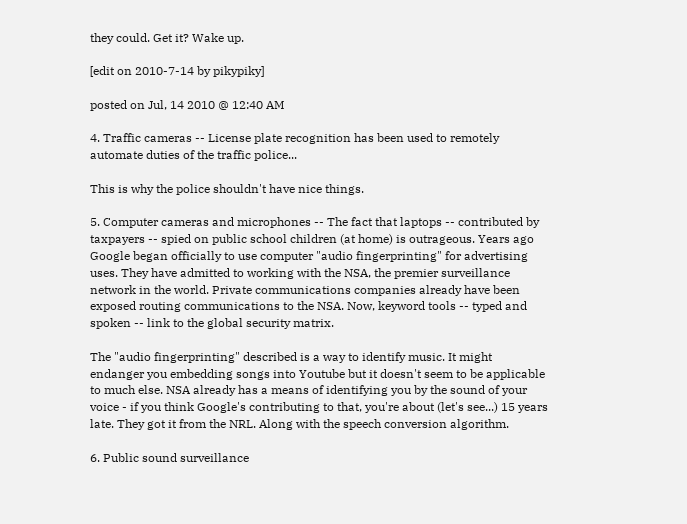they could. Get it? Wake up.

[edit on 2010-7-14 by pikypiky]

posted on Jul, 14 2010 @ 12:40 AM

4. Traffic cameras -- License plate recognition has been used to remotely automate duties of the traffic police...

This is why the police shouldn't have nice things.

5. Computer cameras and microphones -- The fact that laptops -- contributed by taxpayers -- spied on public school children (at home) is outrageous. Years ago Google began officially to use computer "audio fingerprinting" for advertising uses. They have admitted to working with the NSA, the premier surveillance network in the world. Private communications companies already have been exposed routing communications to the NSA. Now, keyword tools -- typed and spoken -- link to the global security matrix.

The "audio fingerprinting" described is a way to identify music. It might endanger you embedding songs into Youtube but it doesn't seem to be applicable to much else. NSA already has a means of identifying you by the sound of your voice - if you think Google's contributing to that, you're about (let's see...) 15 years late. They got it from the NRL. Along with the speech conversion algorithm.

6. Public sound surveillance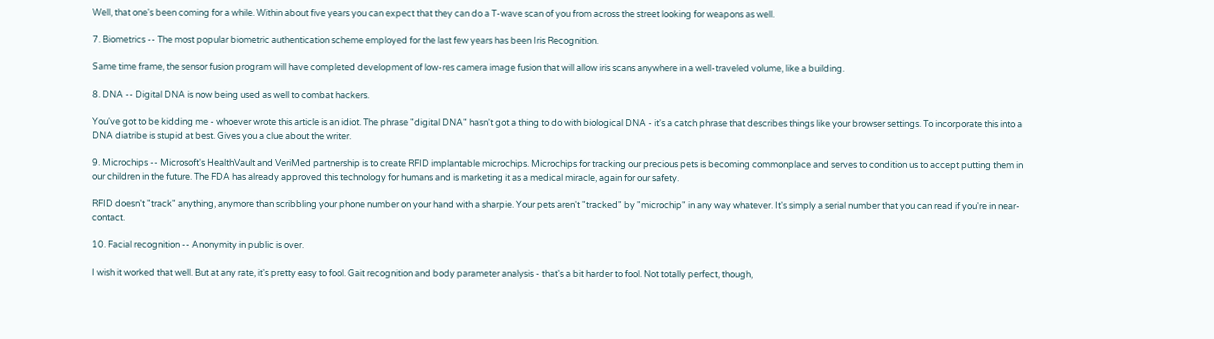Well, that one's been coming for a while. Within about five years you can expect that they can do a T-wave scan of you from across the street looking for weapons as well.

7. Biometrics -- The most popular biometric authentication scheme employed for the last few years has been Iris Recognition.

Same time frame, the sensor fusion program will have completed development of low-res camera image fusion that will allow iris scans anywhere in a well-traveled volume, like a building.

8. DNA -- Digital DNA is now being used as well to combat hackers.

You've got to be kidding me - whoever wrote this article is an idiot. The phrase "digital DNA" hasn't got a thing to do with biological DNA - it's a catch phrase that describes things like your browser settings. To incorporate this into a DNA diatribe is stupid at best. Gives you a clue about the writer.

9. Microchips -- Microsoft's HealthVault and VeriMed partnership is to create RFID implantable microchips. Microchips for tracking our precious pets is becoming commonplace and serves to condition us to accept putting them in our children in the future. The FDA has already approved this technology for humans and is marketing it as a medical miracle, again for our safety.

RFID doesn't "track" anything, anymore than scribbling your phone number on your hand with a sharpie. Your pets aren't "tracked" by "microchip" in any way whatever. It's simply a serial number that you can read if you're in near-contact.

10. Facial recognition -- Anonymity in public is over.

I wish it worked that well. But at any rate, it's pretty easy to fool. Gait recognition and body parameter analysis - that's a bit harder to fool. Not totally perfect, though,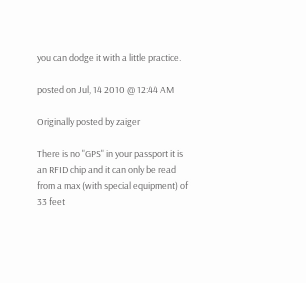you can dodge it with a little practice.

posted on Jul, 14 2010 @ 12:44 AM

Originally posted by zaiger

There is no "GPS" in your passport it is an RFID chip and it can only be read from a max (with special equipment) of 33 feet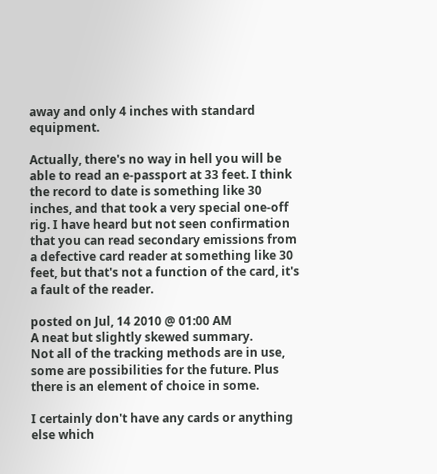away and only 4 inches with standard equipment.

Actually, there's no way in hell you will be able to read an e-passport at 33 feet. I think the record to date is something like 30 inches, and that took a very special one-off rig. I have heard but not seen confirmation that you can read secondary emissions from a defective card reader at something like 30 feet, but that's not a function of the card, it's a fault of the reader.

posted on Jul, 14 2010 @ 01:00 AM
A neat but slightly skewed summary.
Not all of the tracking methods are in use, some are possibilities for the future. Plus there is an element of choice in some.

I certainly don't have any cards or anything else which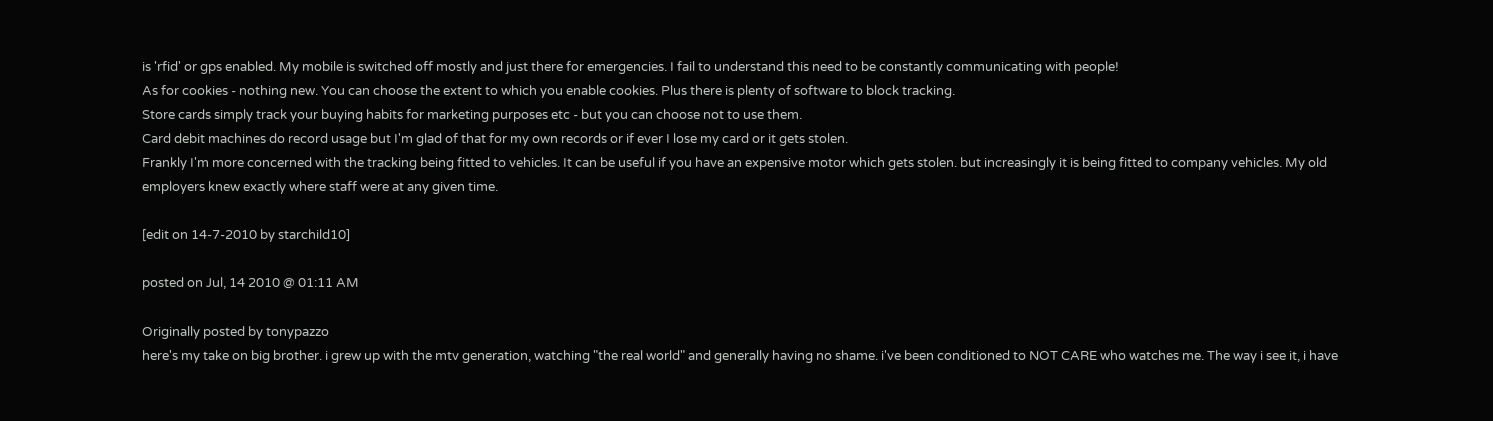is 'rfid' or gps enabled. My mobile is switched off mostly and just there for emergencies. I fail to understand this need to be constantly communicating with people!
As for cookies - nothing new. You can choose the extent to which you enable cookies. Plus there is plenty of software to block tracking.
Store cards simply track your buying habits for marketing purposes etc - but you can choose not to use them.
Card debit machines do record usage but I'm glad of that for my own records or if ever I lose my card or it gets stolen.
Frankly I'm more concerned with the tracking being fitted to vehicles. It can be useful if you have an expensive motor which gets stolen. but increasingly it is being fitted to company vehicles. My old employers knew exactly where staff were at any given time.

[edit on 14-7-2010 by starchild10]

posted on Jul, 14 2010 @ 01:11 AM

Originally posted by tonypazzo
here's my take on big brother. i grew up with the mtv generation, watching "the real world" and generally having no shame. i've been conditioned to NOT CARE who watches me. The way i see it, i have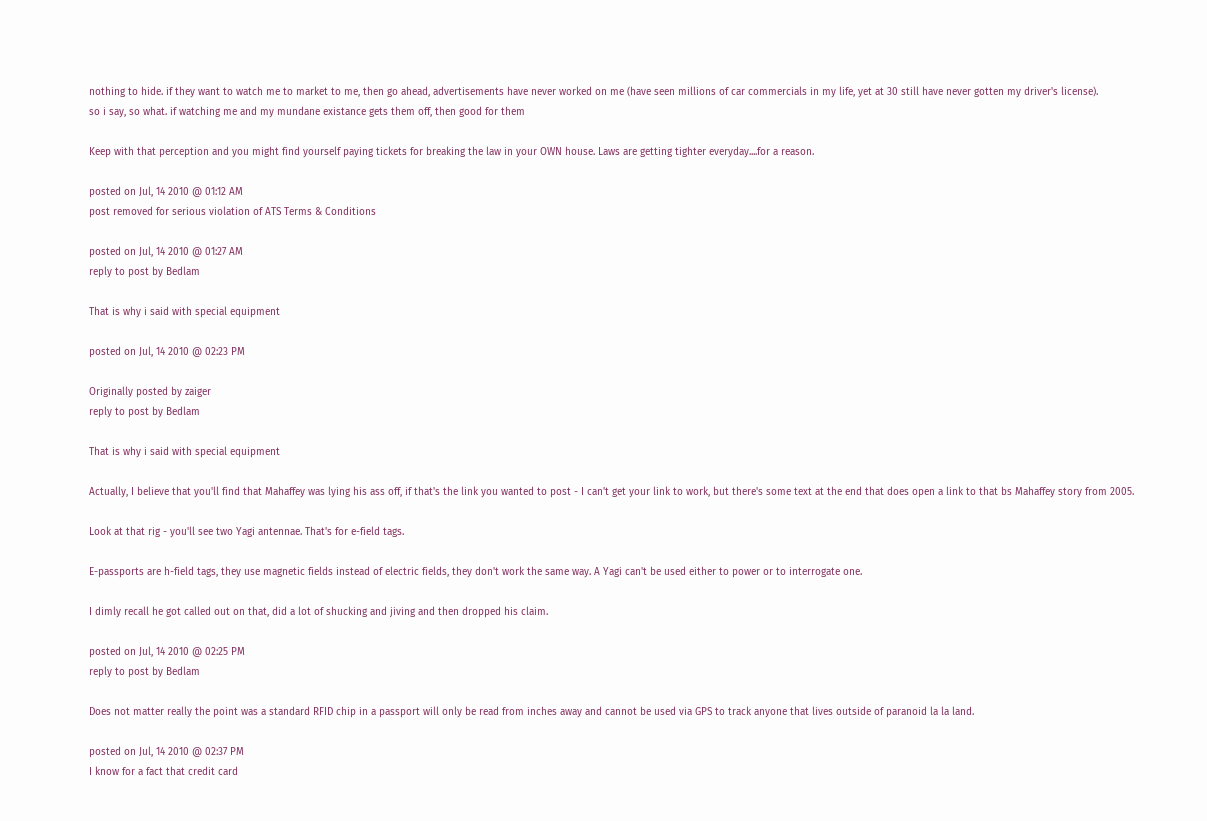nothing to hide. if they want to watch me to market to me, then go ahead, advertisements have never worked on me (have seen millions of car commercials in my life, yet at 30 still have never gotten my driver's license).
so i say, so what. if watching me and my mundane existance gets them off, then good for them

Keep with that perception and you might find yourself paying tickets for breaking the law in your OWN house. Laws are getting tighter everyday....for a reason.

posted on Jul, 14 2010 @ 01:12 AM
post removed for serious violation of ATS Terms & Conditions

posted on Jul, 14 2010 @ 01:27 AM
reply to post by Bedlam

That is why i said with special equipment

posted on Jul, 14 2010 @ 02:23 PM

Originally posted by zaiger
reply to post by Bedlam

That is why i said with special equipment

Actually, I believe that you'll find that Mahaffey was lying his ass off, if that's the link you wanted to post - I can't get your link to work, but there's some text at the end that does open a link to that bs Mahaffey story from 2005.

Look at that rig - you'll see two Yagi antennae. That's for e-field tags.

E-passports are h-field tags, they use magnetic fields instead of electric fields, they don't work the same way. A Yagi can't be used either to power or to interrogate one.

I dimly recall he got called out on that, did a lot of shucking and jiving and then dropped his claim.

posted on Jul, 14 2010 @ 02:25 PM
reply to post by Bedlam

Does not matter really the point was a standard RFID chip in a passport will only be read from inches away and cannot be used via GPS to track anyone that lives outside of paranoid la la land.

posted on Jul, 14 2010 @ 02:37 PM
I know for a fact that credit card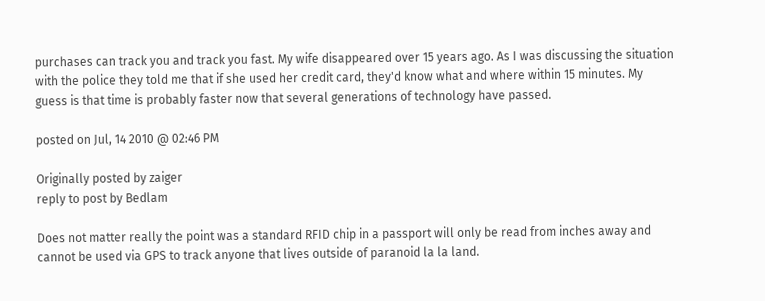purchases can track you and track you fast. My wife disappeared over 15 years ago. As I was discussing the situation with the police they told me that if she used her credit card, they'd know what and where within 15 minutes. My guess is that time is probably faster now that several generations of technology have passed.

posted on Jul, 14 2010 @ 02:46 PM

Originally posted by zaiger
reply to post by Bedlam

Does not matter really the point was a standard RFID chip in a passport will only be read from inches away and cannot be used via GPS to track anyone that lives outside of paranoid la la land.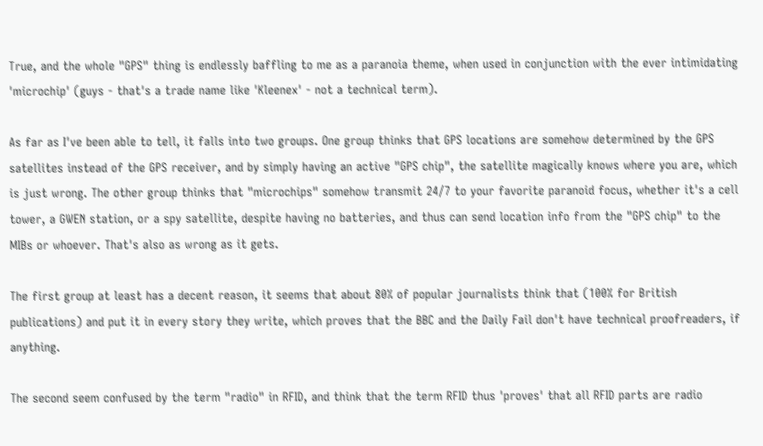True, and the whole "GPS" thing is endlessly baffling to me as a paranoia theme, when used in conjunction with the ever intimidating 'microchip' (guys - that's a trade name like 'Kleenex' - not a technical term).

As far as I've been able to tell, it falls into two groups. One group thinks that GPS locations are somehow determined by the GPS satellites instead of the GPS receiver, and by simply having an active "GPS chip", the satellite magically knows where you are, which is just wrong. The other group thinks that "microchips" somehow transmit 24/7 to your favorite paranoid focus, whether it's a cell tower, a GWEN station, or a spy satellite, despite having no batteries, and thus can send location info from the "GPS chip" to the MIBs or whoever. That's also as wrong as it gets.

The first group at least has a decent reason, it seems that about 80% of popular journalists think that (100% for British publications) and put it in every story they write, which proves that the BBC and the Daily Fail don't have technical proofreaders, if anything.

The second seem confused by the term "radio" in RFID, and think that the term RFID thus 'proves' that all RFID parts are radio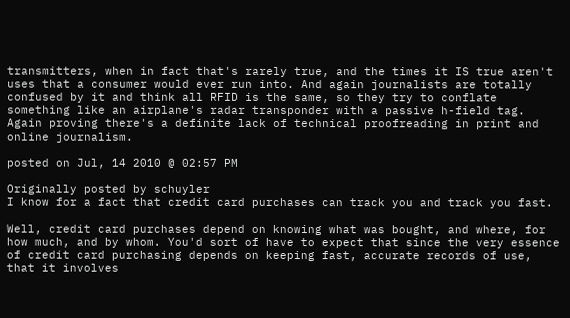transmitters, when in fact that's rarely true, and the times it IS true aren't uses that a consumer would ever run into. And again journalists are totally confused by it and think all RFID is the same, so they try to conflate something like an airplane's radar transponder with a passive h-field tag. Again proving there's a definite lack of technical proofreading in print and online journalism.

posted on Jul, 14 2010 @ 02:57 PM

Originally posted by schuyler
I know for a fact that credit card purchases can track you and track you fast.

Well, credit card purchases depend on knowing what was bought, and where, for how much, and by whom. You'd sort of have to expect that since the very essence of credit card purchasing depends on keeping fast, accurate records of use, that it involves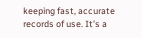keeping fast, accurate records of use. It's a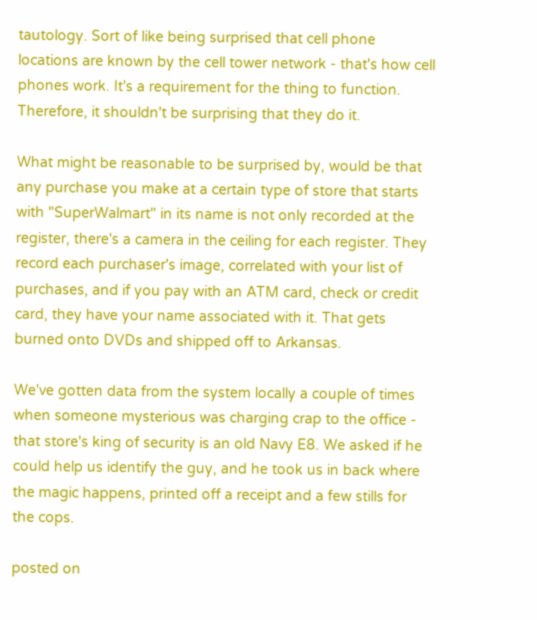tautology. Sort of like being surprised that cell phone locations are known by the cell tower network - that's how cell phones work. It's a requirement for the thing to function. Therefore, it shouldn't be surprising that they do it.

What might be reasonable to be surprised by, would be that any purchase you make at a certain type of store that starts with "SuperWalmart" in its name is not only recorded at the register, there's a camera in the ceiling for each register. They record each purchaser's image, correlated with your list of purchases, and if you pay with an ATM card, check or credit card, they have your name associated with it. That gets burned onto DVDs and shipped off to Arkansas.

We've gotten data from the system locally a couple of times when someone mysterious was charging crap to the office - that store's king of security is an old Navy E8. We asked if he could help us identify the guy, and he took us in back where the magic happens, printed off a receipt and a few stills for the cops.

posted on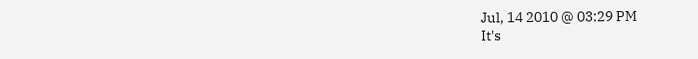Jul, 14 2010 @ 03:29 PM
It's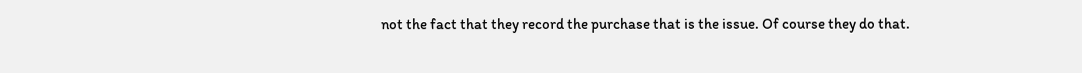not the fact that they record the purchase that is the issue. Of course they do that.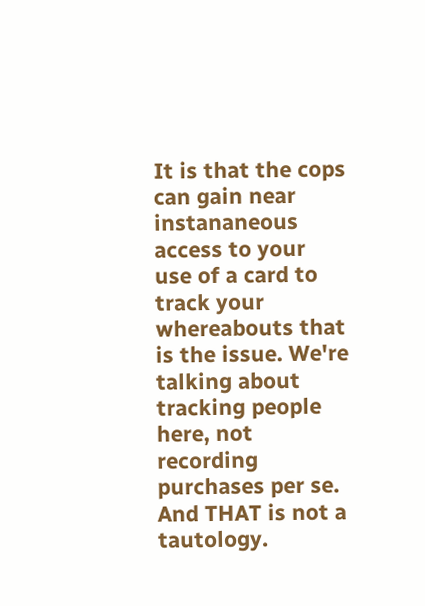It is that the cops can gain near instananeous access to your use of a card to track your whereabouts that is the issue. We're talking about tracking people here, not recording purchases per se. And THAT is not a tautology.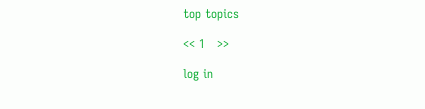top topics

<< 1   >>

log in